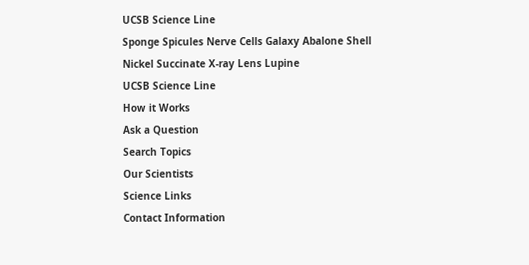UCSB Science Line
Sponge Spicules Nerve Cells Galaxy Abalone Shell Nickel Succinate X-ray Lens Lupine
UCSB Science Line
How it Works
Ask a Question
Search Topics
Our Scientists
Science Links
Contact Information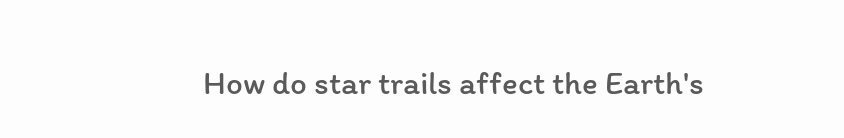How do star trails affect the Earth's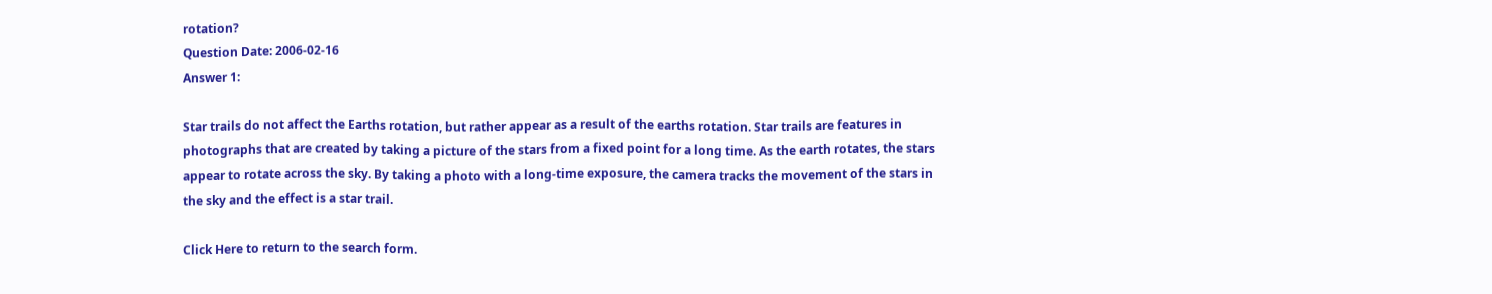rotation?
Question Date: 2006-02-16
Answer 1:

Star trails do not affect the Earths rotation, but rather appear as a result of the earths rotation. Star trails are features in photographs that are created by taking a picture of the stars from a fixed point for a long time. As the earth rotates, the stars appear to rotate across the sky. By taking a photo with a long-time exposure, the camera tracks the movement of the stars in the sky and the effect is a star trail.

Click Here to return to the search form.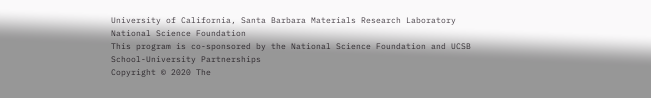University of California, Santa Barbara Materials Research Laboratory National Science Foundation
This program is co-sponsored by the National Science Foundation and UCSB School-University Partnerships
Copyright © 2020 The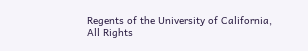Regents of the University of California,
All Rights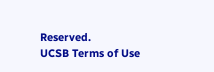Reserved.
UCSB Terms of Use